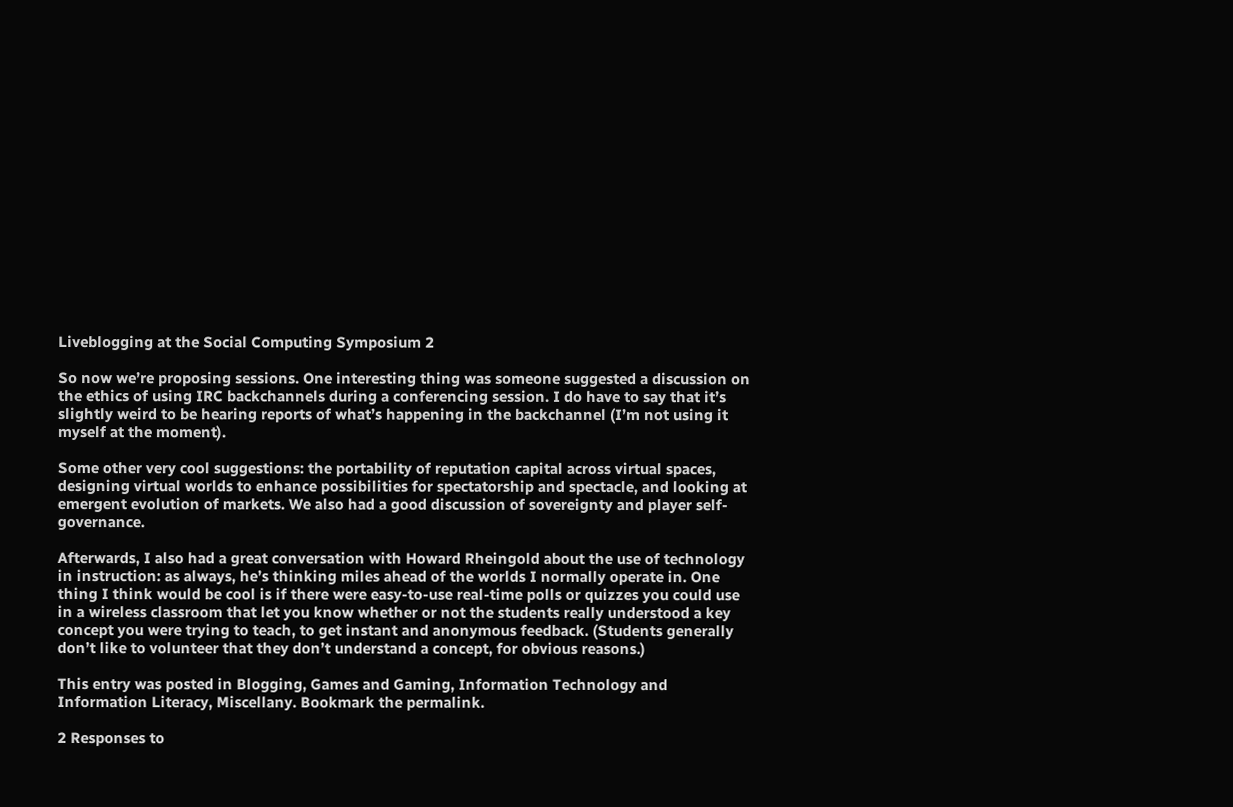Liveblogging at the Social Computing Symposium 2

So now we’re proposing sessions. One interesting thing was someone suggested a discussion on the ethics of using IRC backchannels during a conferencing session. I do have to say that it’s slightly weird to be hearing reports of what’s happening in the backchannel (I’m not using it myself at the moment).

Some other very cool suggestions: the portability of reputation capital across virtual spaces, designing virtual worlds to enhance possibilities for spectatorship and spectacle, and looking at emergent evolution of markets. We also had a good discussion of sovereignty and player self-governance.

Afterwards, I also had a great conversation with Howard Rheingold about the use of technology in instruction: as always, he’s thinking miles ahead of the worlds I normally operate in. One thing I think would be cool is if there were easy-to-use real-time polls or quizzes you could use in a wireless classroom that let you know whether or not the students really understood a key concept you were trying to teach, to get instant and anonymous feedback. (Students generally don’t like to volunteer that they don’t understand a concept, for obvious reasons.)

This entry was posted in Blogging, Games and Gaming, Information Technology and Information Literacy, Miscellany. Bookmark the permalink.

2 Responses to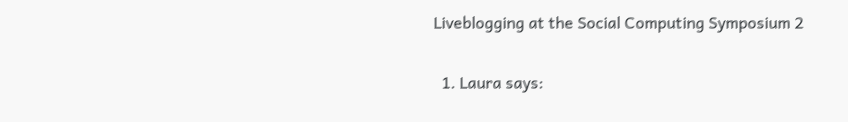Liveblogging at the Social Computing Symposium 2

  1. Laura says: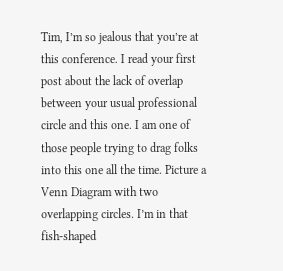Tim, I’m so jealous that you’re at this conference. I read your first post about the lack of overlap between your usual professional circle and this one. I am one of those people trying to drag folks into this one all the time. Picture a Venn Diagram with two overlapping circles. I’m in that fish-shaped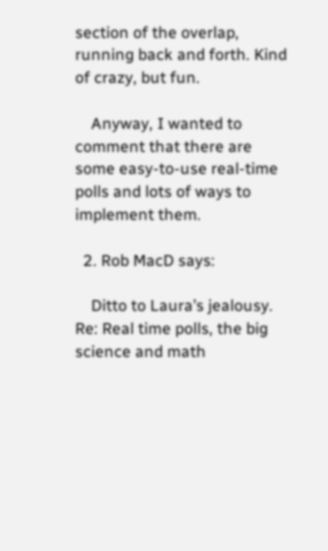section of the overlap, running back and forth. Kind of crazy, but fun.

    Anyway, I wanted to comment that there are some easy-to-use real-time polls and lots of ways to implement them.

  2. Rob MacD says:

    Ditto to Laura’s jealousy. Re: Real time polls, the big science and math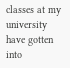classes at my university have gotten into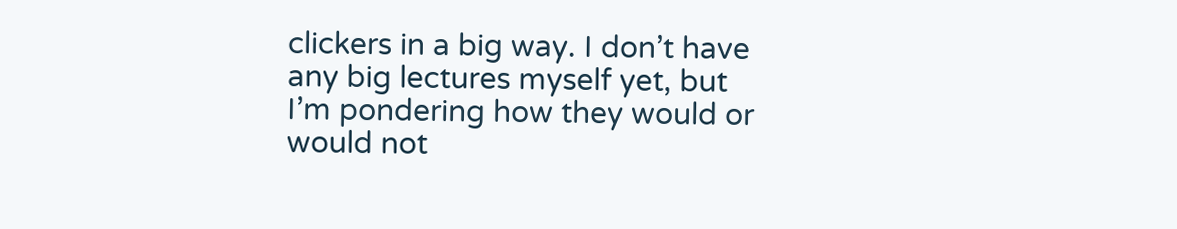clickers in a big way. I don’t have any big lectures myself yet, but I’m pondering how they would or would not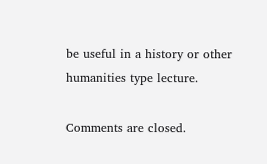be useful in a history or other humanities type lecture.

Comments are closed.